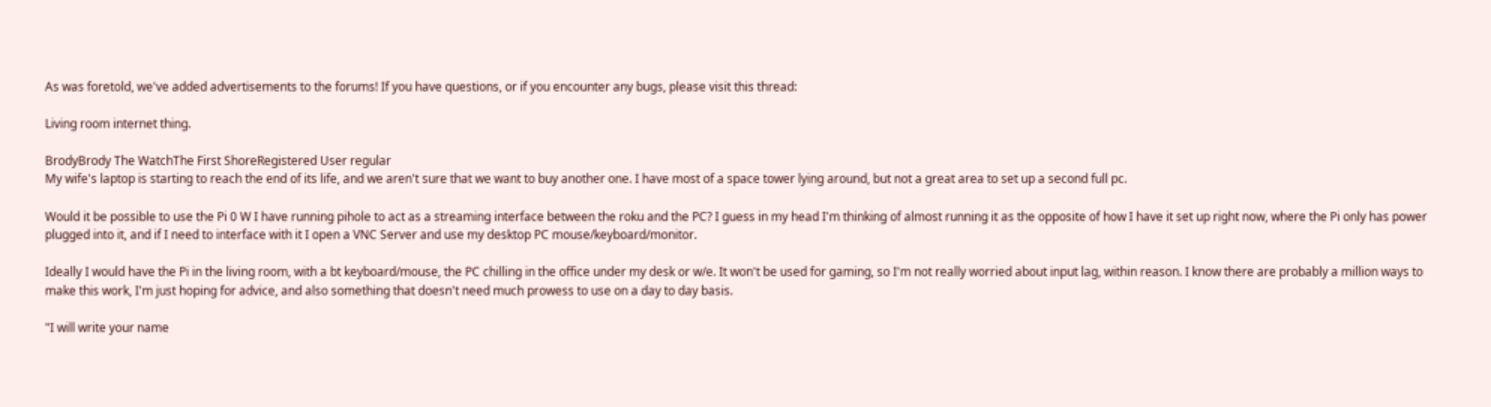As was foretold, we've added advertisements to the forums! If you have questions, or if you encounter any bugs, please visit this thread:

Living room internet thing.

BrodyBrody The WatchThe First ShoreRegistered User regular
My wife's laptop is starting to reach the end of its life, and we aren't sure that we want to buy another one. I have most of a space tower lying around, but not a great area to set up a second full pc.

Would it be possible to use the Pi 0 W I have running pihole to act as a streaming interface between the roku and the PC? I guess in my head I'm thinking of almost running it as the opposite of how I have it set up right now, where the Pi only has power plugged into it, and if I need to interface with it I open a VNC Server and use my desktop PC mouse/keyboard/monitor.

Ideally I would have the Pi in the living room, with a bt keyboard/mouse, the PC chilling in the office under my desk or w/e. It won't be used for gaming, so I'm not really worried about input lag, within reason. I know there are probably a million ways to make this work, I'm just hoping for advice, and also something that doesn't need much prowess to use on a day to day basis.

"I will write your name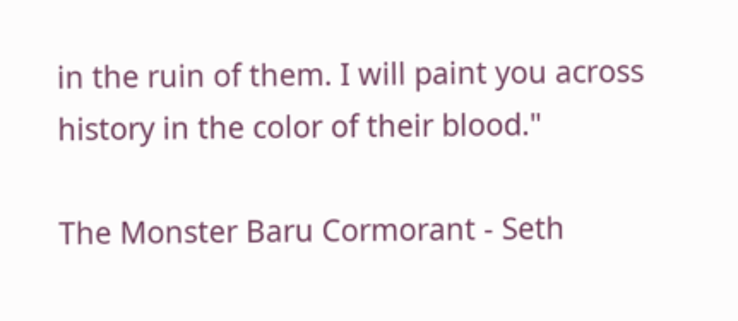in the ruin of them. I will paint you across history in the color of their blood."

The Monster Baru Cormorant - Seth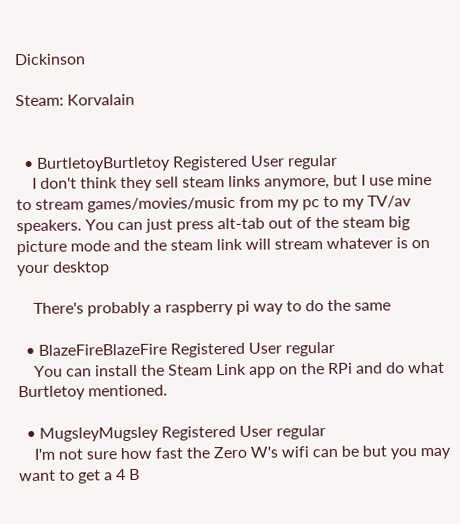Dickinson

Steam: Korvalain


  • BurtletoyBurtletoy Registered User regular
    I don't think they sell steam links anymore, but I use mine to stream games/movies/music from my pc to my TV/av speakers. You can just press alt-tab out of the steam big picture mode and the steam link will stream whatever is on your desktop

    There's probably a raspberry pi way to do the same

  • BlazeFireBlazeFire Registered User regular
    You can install the Steam Link app on the RPi and do what Burtletoy mentioned.

  • MugsleyMugsley Registered User regular
    I'm not sure how fast the Zero W's wifi can be but you may want to get a 4 B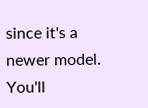since it's a newer model. You'll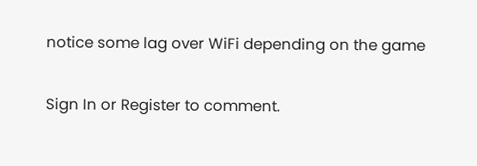notice some lag over WiFi depending on the game

Sign In or Register to comment.